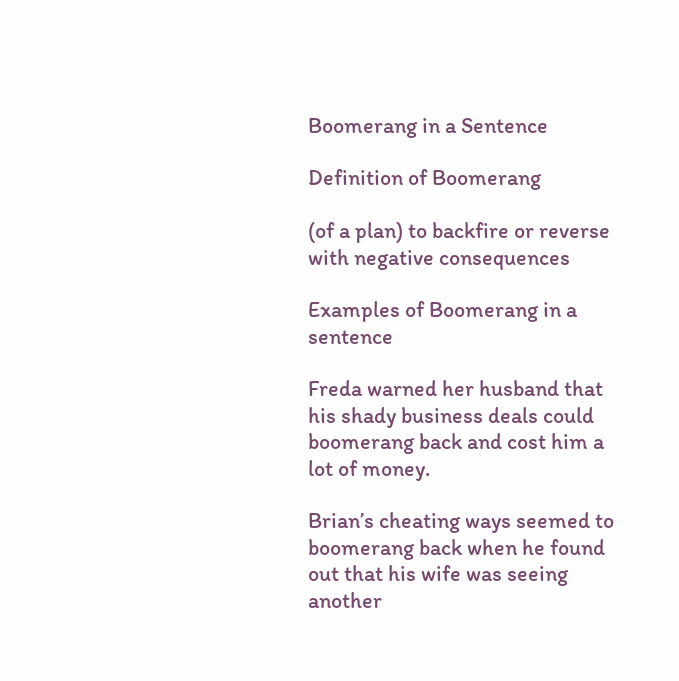Boomerang in a Sentence

Definition of Boomerang

(of a plan) to backfire or reverse with negative consequences

Examples of Boomerang in a sentence

Freda warned her husband that his shady business deals could boomerang back and cost him a lot of money.

Brian’s cheating ways seemed to boomerang back when he found out that his wife was seeing another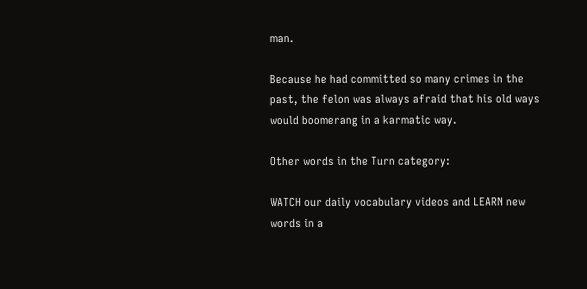man.

Because he had committed so many crimes in the past, the felon was always afraid that his old ways would boomerang in a karmatic way.

Other words in the Turn category:

WATCH our daily vocabulary videos and LEARN new words in a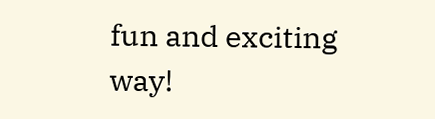fun and exciting way!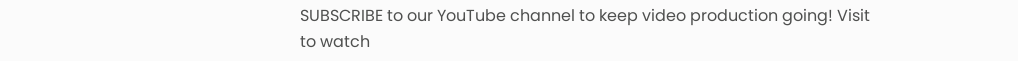SUBSCRIBE to our YouTube channel to keep video production going! Visit to watch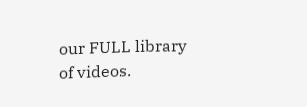our FULL library of videos.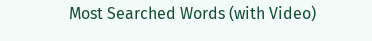Most Searched Words (with Video)